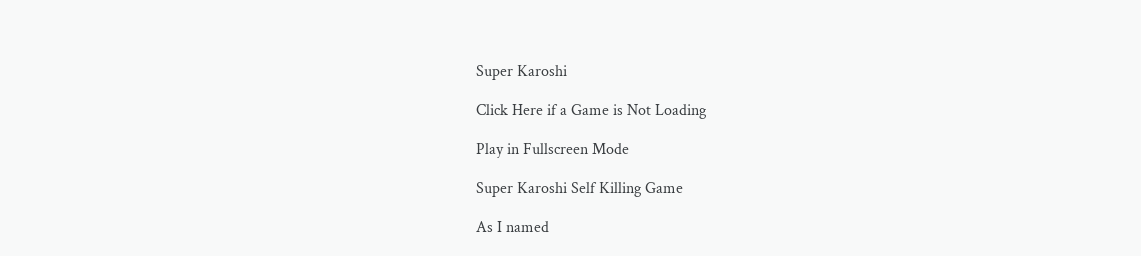Super Karoshi

Click Here if a Game is Not Loading

Play in Fullscreen Mode

Super Karoshi Self Killing Game

As I named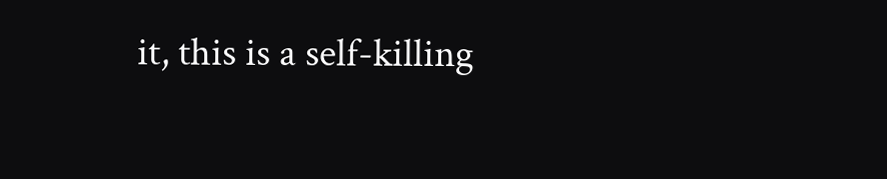it, this is a self-killing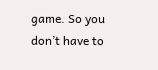game. So you don’t have to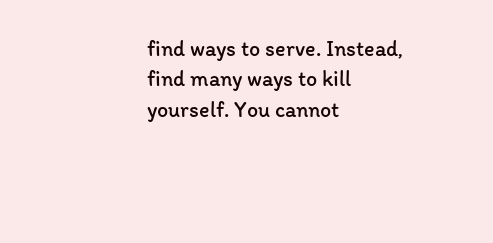find ways to serve. Instead, find many ways to kill yourself. You cannot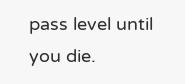pass level until you die.